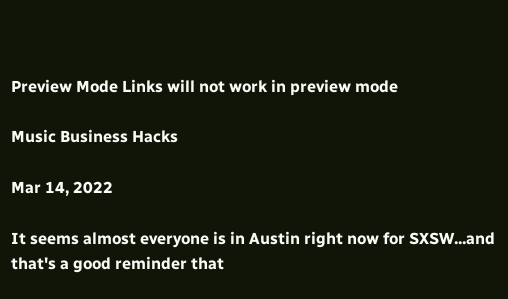Preview Mode Links will not work in preview mode

Music Business Hacks

Mar 14, 2022

It seems almost everyone is in Austin right now for SXSW...and that's a good reminder that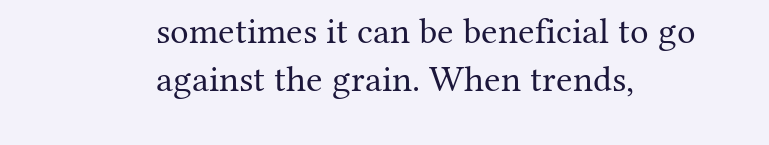sometimes it can be beneficial to go against the grain. When trends,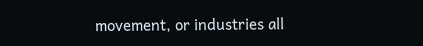movement, or industries all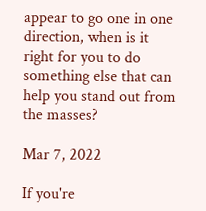appear to go one in one direction, when is it right for you to do something else that can help you stand out from the masses?

Mar 7, 2022

If you're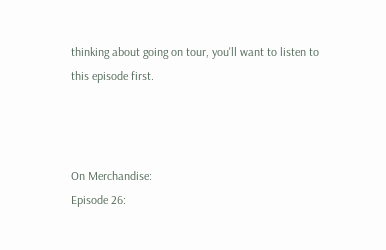thinking about going on tour, you'll want to listen to this episode first.



On Merchandise:
Episode 26: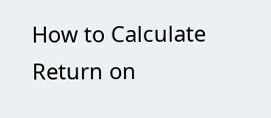How to Calculate Return on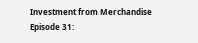Investment from Merchandise
Episode 31: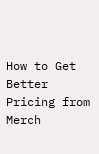How to Get Better Pricing from Merch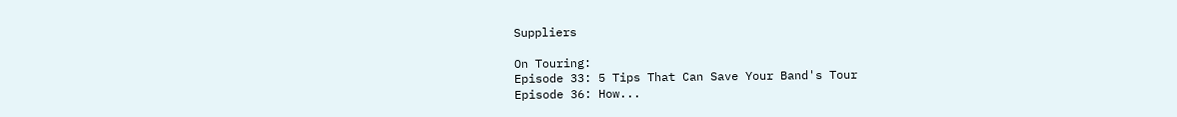Suppliers

On Touring:
Episode 33: 5 Tips That Can Save Your Band's Tour
Episode 36: How...